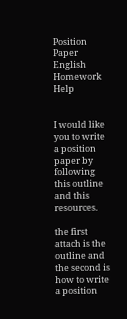Position Paper English Homework Help


I would like you to write a position paper by following this outline and this resources.

the first attach is the outline and the second is how to write a position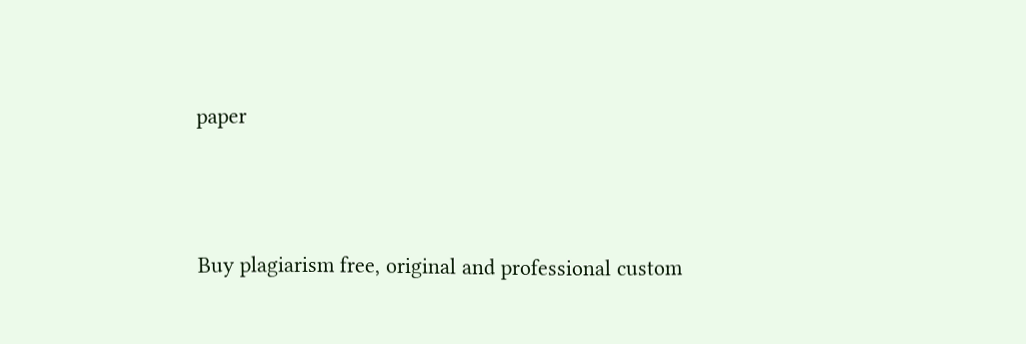paper



Buy plagiarism free, original and professional custom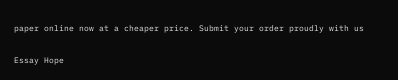paper online now at a cheaper price. Submit your order proudly with us

Essay Hope